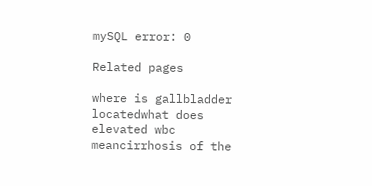mySQL error: 0

Related pages

where is gallbladder locatedwhat does elevated wbc meancirrhosis of the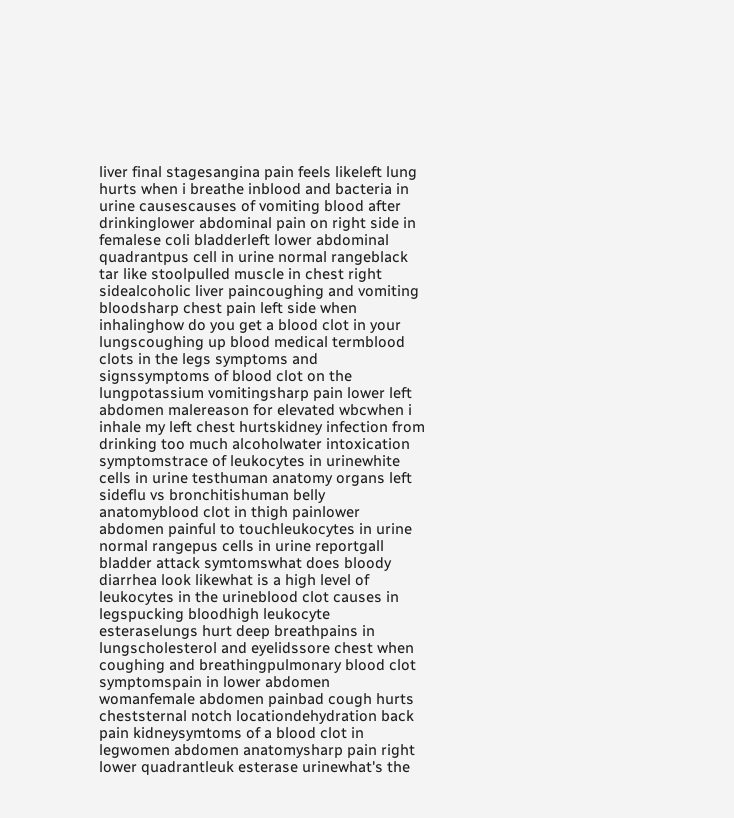liver final stagesangina pain feels likeleft lung hurts when i breathe inblood and bacteria in urine causescauses of vomiting blood after drinkinglower abdominal pain on right side in femalese coli bladderleft lower abdominal quadrantpus cell in urine normal rangeblack tar like stoolpulled muscle in chest right sidealcoholic liver paincoughing and vomiting bloodsharp chest pain left side when inhalinghow do you get a blood clot in your lungscoughing up blood medical termblood clots in the legs symptoms and signssymptoms of blood clot on the lungpotassium vomitingsharp pain lower left abdomen malereason for elevated wbcwhen i inhale my left chest hurtskidney infection from drinking too much alcoholwater intoxication symptomstrace of leukocytes in urinewhite cells in urine testhuman anatomy organs left sideflu vs bronchitishuman belly anatomyblood clot in thigh painlower abdomen painful to touchleukocytes in urine normal rangepus cells in urine reportgall bladder attack symtomswhat does bloody diarrhea look likewhat is a high level of leukocytes in the urineblood clot causes in legspucking bloodhigh leukocyte esteraselungs hurt deep breathpains in lungscholesterol and eyelidssore chest when coughing and breathingpulmonary blood clot symptomspain in lower abdomen womanfemale abdomen painbad cough hurts cheststernal notch locationdehydration back pain kidneysymtoms of a blood clot in legwomen abdomen anatomysharp pain right lower quadrantleuk esterase urinewhat's the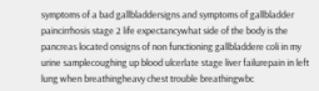symptoms of a bad gallbladdersigns and symptoms of gallbladder paincirrhosis stage 2 life expectancywhat side of the body is the pancreas located onsigns of non functioning gallbladdere coli in my urine samplecoughing up blood ulcerlate stage liver failurepain in left lung when breathingheavy chest trouble breathingwbc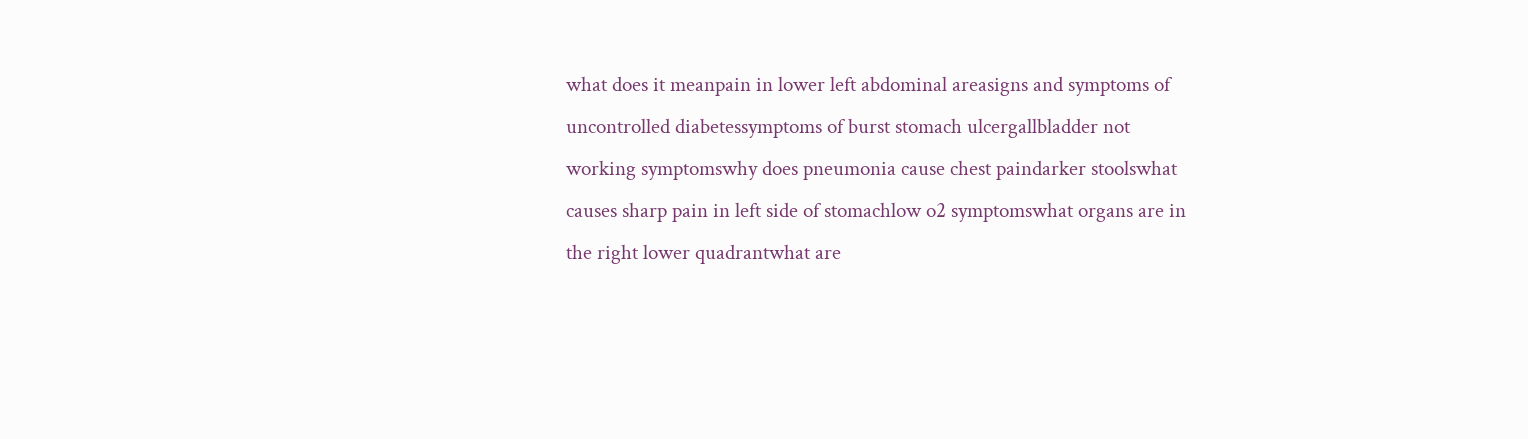what does it meanpain in lower left abdominal areasigns and symptoms of uncontrolled diabetessymptoms of burst stomach ulcergallbladder not working symptomswhy does pneumonia cause chest paindarker stoolswhat causes sharp pain in left side of stomachlow o2 symptomswhat organs are in the right lower quadrantwhat are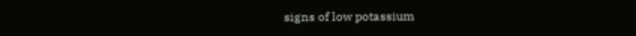signs of low potassium